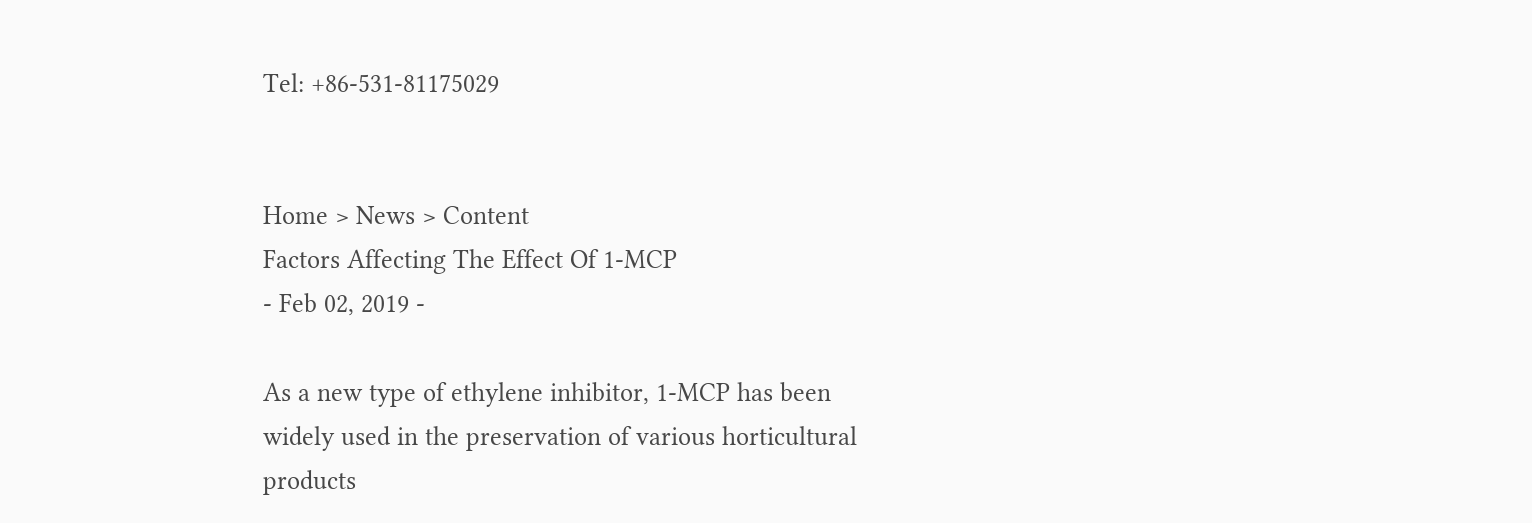Tel: +86-531-81175029


Home > News > Content
Factors Affecting The Effect Of 1-MCP
- Feb 02, 2019 -

As a new type of ethylene inhibitor, 1-MCP has been widely used in the preservation of various horticultural products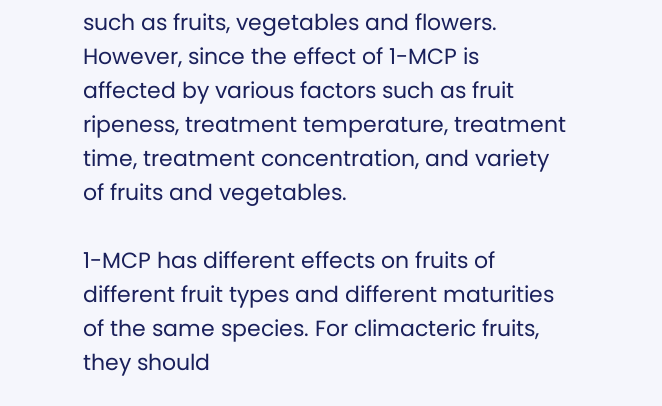such as fruits, vegetables and flowers. However, since the effect of 1-MCP is affected by various factors such as fruit ripeness, treatment temperature, treatment time, treatment concentration, and variety of fruits and vegetables.

1-MCP has different effects on fruits of different fruit types and different maturities of the same species. For climacteric fruits, they should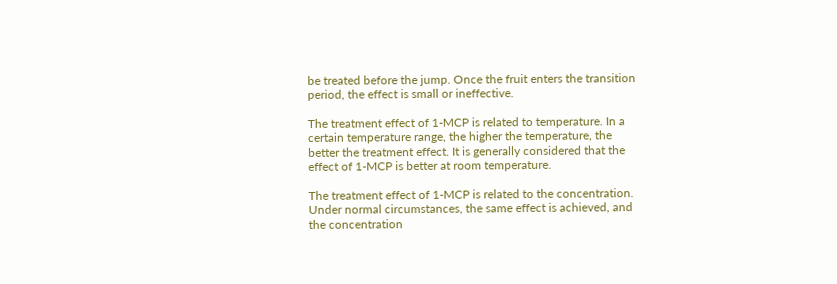be treated before the jump. Once the fruit enters the transition period, the effect is small or ineffective.

The treatment effect of 1-MCP is related to temperature. In a certain temperature range, the higher the temperature, the better the treatment effect. It is generally considered that the effect of 1-MCP is better at room temperature.

The treatment effect of 1-MCP is related to the concentration. Under normal circumstances, the same effect is achieved, and the concentration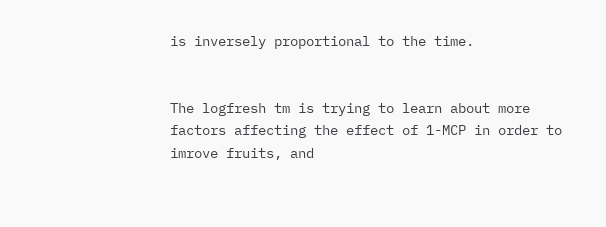is inversely proportional to the time.


The logfresh tm is trying to learn about more factors affecting the effect of 1-MCP in order to imrove fruits, and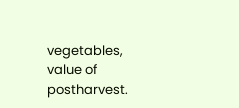vegetables, value of postharvest.